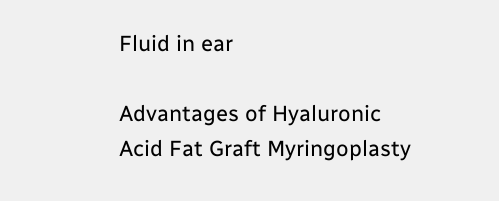Fluid in ear

Advantages of Hyaluronic Acid Fat Graft Myringoplasty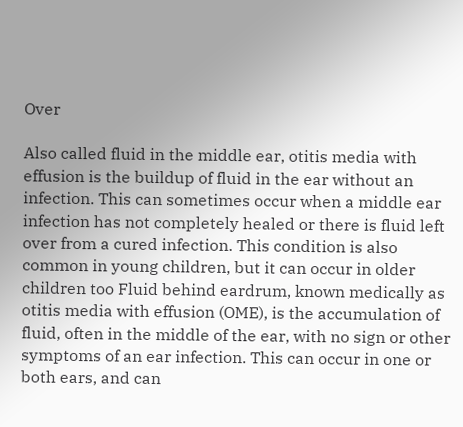Over

Also called fluid in the middle ear, otitis media with effusion is the buildup of fluid in the ear without an infection. This can sometimes occur when a middle ear infection has not completely healed or there is fluid left over from a cured infection. This condition is also common in young children, but it can occur in older children too Fluid behind eardrum, known medically as otitis media with effusion (OME), is the accumulation of fluid, often in the middle of the ear, with no sign or other symptoms of an ear infection. This can occur in one or both ears, and can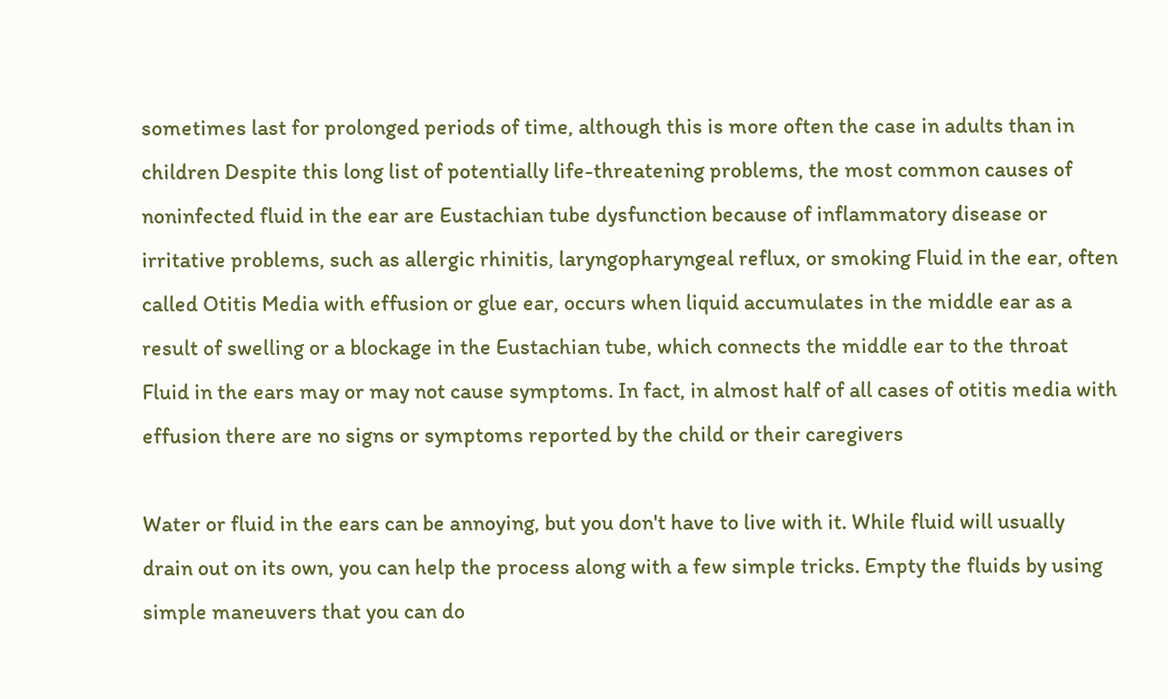sometimes last for prolonged periods of time, although this is more often the case in adults than in children Despite this long list of potentially life-threatening problems, the most common causes of noninfected fluid in the ear are Eustachian tube dysfunction because of inflammatory disease or irritative problems, such as allergic rhinitis, laryngopharyngeal reflux, or smoking Fluid in the ear, often called Otitis Media with effusion or glue ear, occurs when liquid accumulates in the middle ear as a result of swelling or a blockage in the Eustachian tube, which connects the middle ear to the throat Fluid in the ears may or may not cause symptoms. In fact, in almost half of all cases of otitis media with effusion there are no signs or symptoms reported by the child or their caregivers

Water or fluid in the ears can be annoying, but you don't have to live with it. While fluid will usually drain out on its own, you can help the process along with a few simple tricks. Empty the fluids by using simple maneuvers that you can do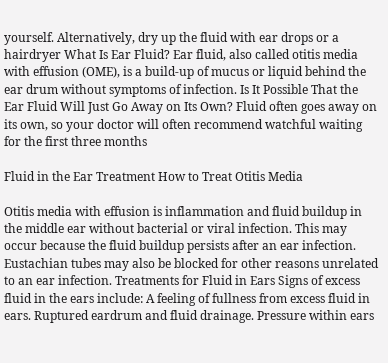yourself. Alternatively, dry up the fluid with ear drops or a hairdryer What Is Ear Fluid? Ear fluid, also called otitis media with effusion (OME), is a build-up of mucus or liquid behind the ear drum without symptoms of infection. Is It Possible That the Ear Fluid Will Just Go Away on Its Own? Fluid often goes away on its own, so your doctor will often recommend watchful waiting for the first three months

Fluid in the Ear Treatment How to Treat Otitis Media

Otitis media with effusion is inflammation and fluid buildup in the middle ear without bacterial or viral infection. This may occur because the fluid buildup persists after an ear infection. Eustachian tubes may also be blocked for other reasons unrelated to an ear infection. Treatments for Fluid in Ears Signs of excess fluid in the ears include: A feeling of fullness from excess fluid in ears. Ruptured eardrum and fluid drainage. Pressure within ears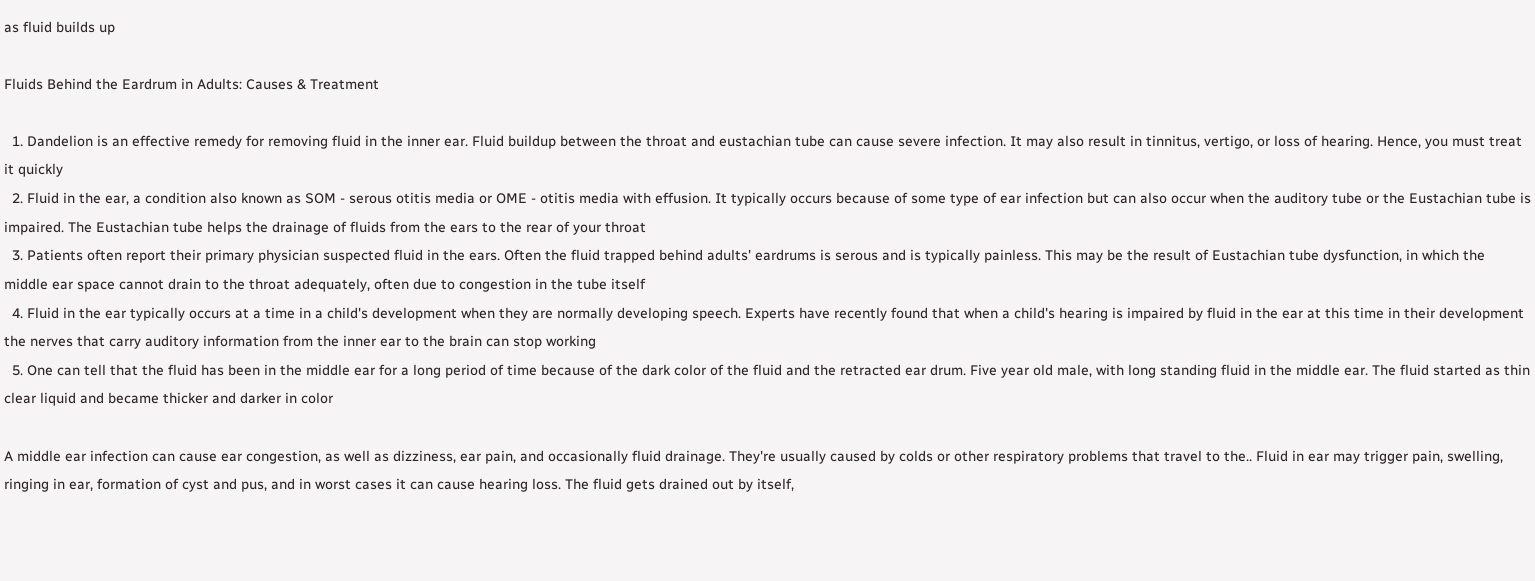as fluid builds up

Fluids Behind the Eardrum in Adults: Causes & Treatment

  1. Dandelion is an effective remedy for removing fluid in the inner ear. Fluid buildup between the throat and eustachian tube can cause severe infection. It may also result in tinnitus, vertigo, or loss of hearing. Hence, you must treat it quickly
  2. Fluid in the ear, a condition also known as SOM - serous otitis media or OME - otitis media with effusion. It typically occurs because of some type of ear infection but can also occur when the auditory tube or the Eustachian tube is impaired. The Eustachian tube helps the drainage of fluids from the ears to the rear of your throat
  3. Patients often report their primary physician suspected fluid in the ears. Often the fluid trapped behind adults' eardrums is serous and is typically painless. This may be the result of Eustachian tube dysfunction, in which the middle ear space cannot drain to the throat adequately, often due to congestion in the tube itself
  4. Fluid in the ear typically occurs at a time in a child's development when they are normally developing speech. Experts have recently found that when a child's hearing is impaired by fluid in the ear at this time in their development the nerves that carry auditory information from the inner ear to the brain can stop working
  5. One can tell that the fluid has been in the middle ear for a long period of time because of the dark color of the fluid and the retracted ear drum. Five year old male, with long standing fluid in the middle ear. The fluid started as thin clear liquid and became thicker and darker in color

A middle ear infection can cause ear congestion, as well as dizziness, ear pain, and occasionally fluid drainage. They're usually caused by colds or other respiratory problems that travel to the.. Fluid in ear may trigger pain, swelling, ringing in ear, formation of cyst and pus, and in worst cases it can cause hearing loss. The fluid gets drained out by itself,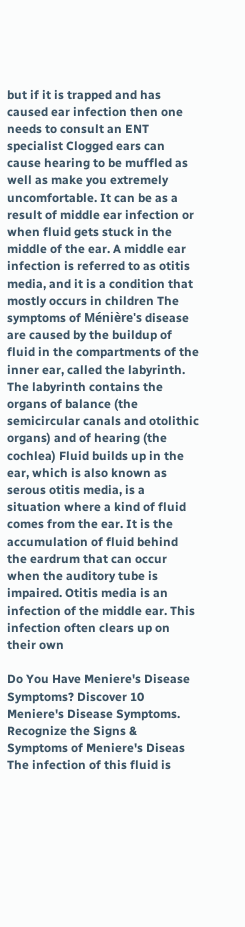but if it is trapped and has caused ear infection then one needs to consult an ENT specialist Clogged ears can cause hearing to be muffled as well as make you extremely uncomfortable. It can be as a result of middle ear infection or when fluid gets stuck in the middle of the ear. A middle ear infection is referred to as otitis media, and it is a condition that mostly occurs in children The symptoms of Ménière's disease are caused by the buildup of fluid in the compartments of the inner ear, called the labyrinth. The labyrinth contains the organs of balance (the semicircular canals and otolithic organs) and of hearing (the cochlea) Fluid builds up in the ear, which is also known as serous otitis media, is a situation where a kind of fluid comes from the ear. It is the accumulation of fluid behind the eardrum that can occur when the auditory tube is impaired. Otitis media is an infection of the middle ear. This infection often clears up on their own

Do You Have Meniere's Disease Symptoms? Discover 10 Meniere's Disease Symptoms. Recognize the Signs & Symptoms of Meniere's Diseas The infection of this fluid is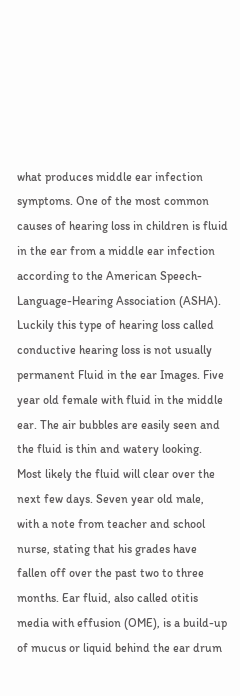what produces middle ear infection symptoms. One of the most common causes of hearing loss in children is fluid in the ear from a middle ear infection according to the American Speech-Language-Hearing Association (ASHA). Luckily this type of hearing loss called conductive hearing loss is not usually permanent Fluid in the ear Images. Five year old female with fluid in the middle ear. The air bubbles are easily seen and the fluid is thin and watery looking. Most likely the fluid will clear over the next few days. Seven year old male, with a note from teacher and school nurse, stating that his grades have fallen off over the past two to three months. Ear fluid, also called otitis media with effusion (OME), is a build-up of mucus or liquid behind the ear drum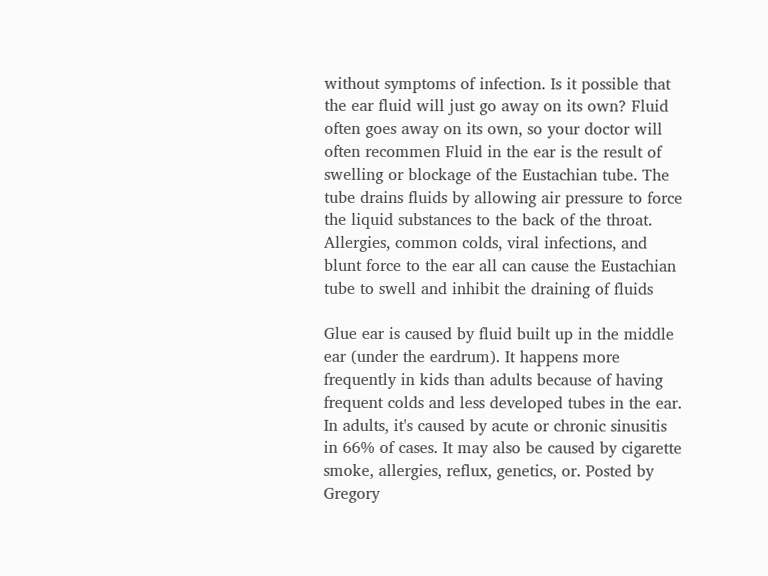without symptoms of infection. Is it possible that the ear fluid will just go away on its own? Fluid often goes away on its own, so your doctor will often recommen Fluid in the ear is the result of swelling or blockage of the Eustachian tube. The tube drains fluids by allowing air pressure to force the liquid substances to the back of the throat. Allergies, common colds, viral infections, and blunt force to the ear all can cause the Eustachian tube to swell and inhibit the draining of fluids

Glue ear is caused by fluid built up in the middle ear (under the eardrum). It happens more frequently in kids than adults because of having frequent colds and less developed tubes in the ear. In adults, it's caused by acute or chronic sinusitis in 66% of cases. It may also be caused by cigarette smoke, allergies, reflux, genetics, or. Posted by Gregory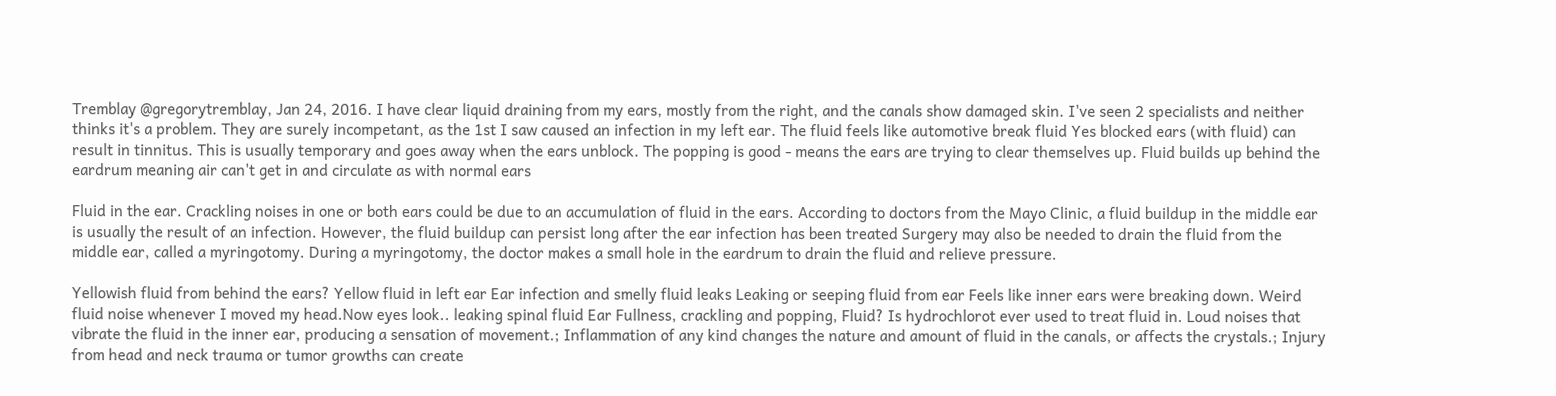Tremblay @gregorytremblay, Jan 24, 2016. I have clear liquid draining from my ears, mostly from the right, and the canals show damaged skin. I've seen 2 specialists and neither thinks it's a problem. They are surely incompetant, as the 1st I saw caused an infection in my left ear. The fluid feels like automotive break fluid Yes blocked ears (with fluid) can result in tinnitus. This is usually temporary and goes away when the ears unblock. The popping is good - means the ears are trying to clear themselves up. Fluid builds up behind the eardrum meaning air can't get in and circulate as with normal ears

Fluid in the ear. Crackling noises in one or both ears could be due to an accumulation of fluid in the ears. According to doctors from the Mayo Clinic, a fluid buildup in the middle ear is usually the result of an infection. However, the fluid buildup can persist long after the ear infection has been treated Surgery may also be needed to drain the fluid from the middle ear, called a myringotomy. During a myringotomy, the doctor makes a small hole in the eardrum to drain the fluid and relieve pressure.

Yellowish fluid from behind the ears? Yellow fluid in left ear Ear infection and smelly fluid leaks Leaking or seeping fluid from ear Feels like inner ears were breaking down. Weird fluid noise whenever I moved my head.Now eyes look.. leaking spinal fluid Ear Fullness, crackling and popping, Fluid? Is hydrochlorot ever used to treat fluid in. Loud noises that vibrate the fluid in the inner ear, producing a sensation of movement.; Inflammation of any kind changes the nature and amount of fluid in the canals, or affects the crystals.; Injury from head and neck trauma or tumor growths can create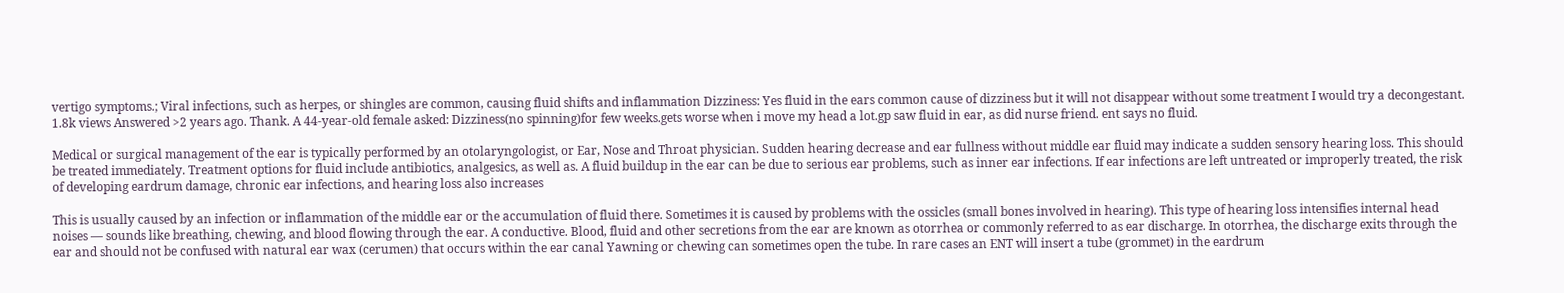vertigo symptoms.; Viral infections, such as herpes, or shingles are common, causing fluid shifts and inflammation Dizziness: Yes fluid in the ears common cause of dizziness but it will not disappear without some treatment I would try a decongestant. 1.8k views Answered >2 years ago. Thank. A 44-year-old female asked: Dizziness(no spinning)for few weeks.gets worse when i move my head a lot.gp saw fluid in ear, as did nurse friend. ent says no fluid.

Medical or surgical management of the ear is typically performed by an otolaryngologist, or Ear, Nose and Throat physician. Sudden hearing decrease and ear fullness without middle ear fluid may indicate a sudden sensory hearing loss. This should be treated immediately. Treatment options for fluid include antibiotics, analgesics, as well as. A fluid buildup in the ear can be due to serious ear problems, such as inner ear infections. If ear infections are left untreated or improperly treated, the risk of developing eardrum damage, chronic ear infections, and hearing loss also increases

This is usually caused by an infection or inflammation of the middle ear or the accumulation of fluid there. Sometimes it is caused by problems with the ossicles (small bones involved in hearing). This type of hearing loss intensifies internal head noises — sounds like breathing, chewing, and blood flowing through the ear. A conductive. Blood, fluid and other secretions from the ear are known as otorrhea or commonly referred to as ear discharge. In otorrhea, the discharge exits through the ear and should not be confused with natural ear wax (cerumen) that occurs within the ear canal Yawning or chewing can sometimes open the tube. In rare cases an ENT will insert a tube (grommet) in the eardrum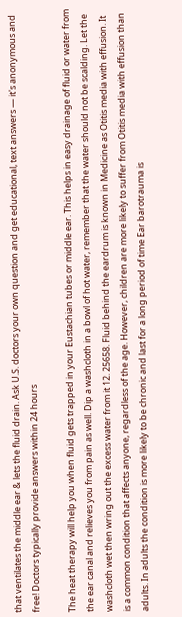that ventilates the middle ear & lets the fluid drain. Ask U.S. doctors your own question and get educational, text answers — it's anonymous and free! Doctors typically provide answers within 24 hours

The heat therapy will help you when fluid gets trapped in your Eustachian tubes or middle ear. This helps in easy drainage of fluid or water from the ear canal and relieves you from pain as well. Dip a washcloth in a bowl of hot water, remember that the water should not be scalding. Let the washcloth wet then wring out the excess water from it 12. 25658. Fluid behind the eardrum is known in Medicine as Otitis media with effusion. It is a common condition that affects anyone, regardless of the age. However, children are more likely to suffer from Otitis media with effusion than adults. In adults the condition is more likely to be chronic and last for a long period of time Ear barotrauma is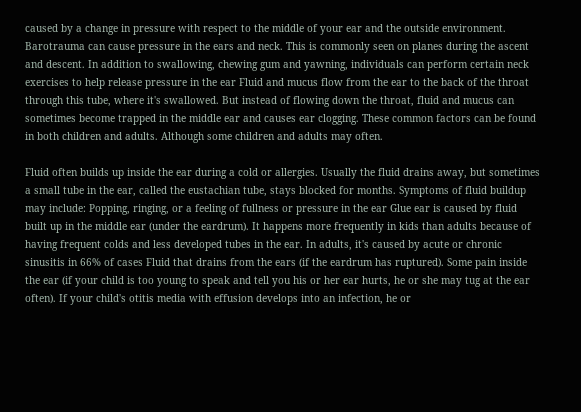caused by a change in pressure with respect to the middle of your ear and the outside environment. Barotrauma can cause pressure in the ears and neck. This is commonly seen on planes during the ascent and descent. In addition to swallowing, chewing gum and yawning, individuals can perform certain neck exercises to help release pressure in the ear Fluid and mucus flow from the ear to the back of the throat through this tube, where it's swallowed. But instead of flowing down the throat, fluid and mucus can sometimes become trapped in the middle ear and causes ear clogging. These common factors can be found in both children and adults. Although some children and adults may often.

Fluid often builds up inside the ear during a cold or allergies. Usually the fluid drains away, but sometimes a small tube in the ear, called the eustachian tube, stays blocked for months. Symptoms of fluid buildup may include: Popping, ringing, or a feeling of fullness or pressure in the ear Glue ear is caused by fluid built up in the middle ear (under the eardrum). It happens more frequently in kids than adults because of having frequent colds and less developed tubes in the ear. In adults, it's caused by acute or chronic sinusitis in 66% of cases Fluid that drains from the ears (if the eardrum has ruptured). Some pain inside the ear (if your child is too young to speak and tell you his or her ear hurts, he or she may tug at the ear often). If your child's otitis media with effusion develops into an infection, he or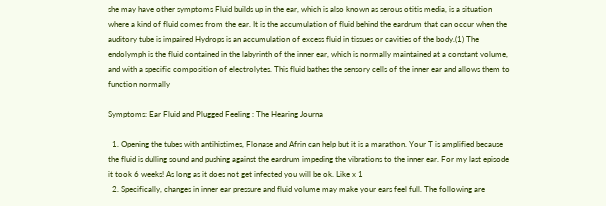she may have other symptoms Fluid builds up in the ear, which is also known as serous otitis media, is a situation where a kind of fluid comes from the ear. It is the accumulation of fluid behind the eardrum that can occur when the auditory tube is impaired Hydrops is an accumulation of excess fluid in tissues or cavities of the body.(1) The endolymph is the fluid contained in the labyrinth of the inner ear, which is normally maintained at a constant volume, and with a specific composition of electrolytes. This fluid bathes the sensory cells of the inner ear and allows them to function normally

Symptoms: Ear Fluid and Plugged Feeling : The Hearing Journa

  1. Opening the tubes with antihistimes, Flonase and Afrin can help but it is a marathon. Your T is amplified because the fluid is dulling sound and pushing against the eardrum impeding the vibrations to the inner ear. For my last episode it took 6 weeks! As long as it does not get infected you will be ok. Like x 1
  2. Specifically, changes in inner ear pressure and fluid volume may make your ears feel full. The following are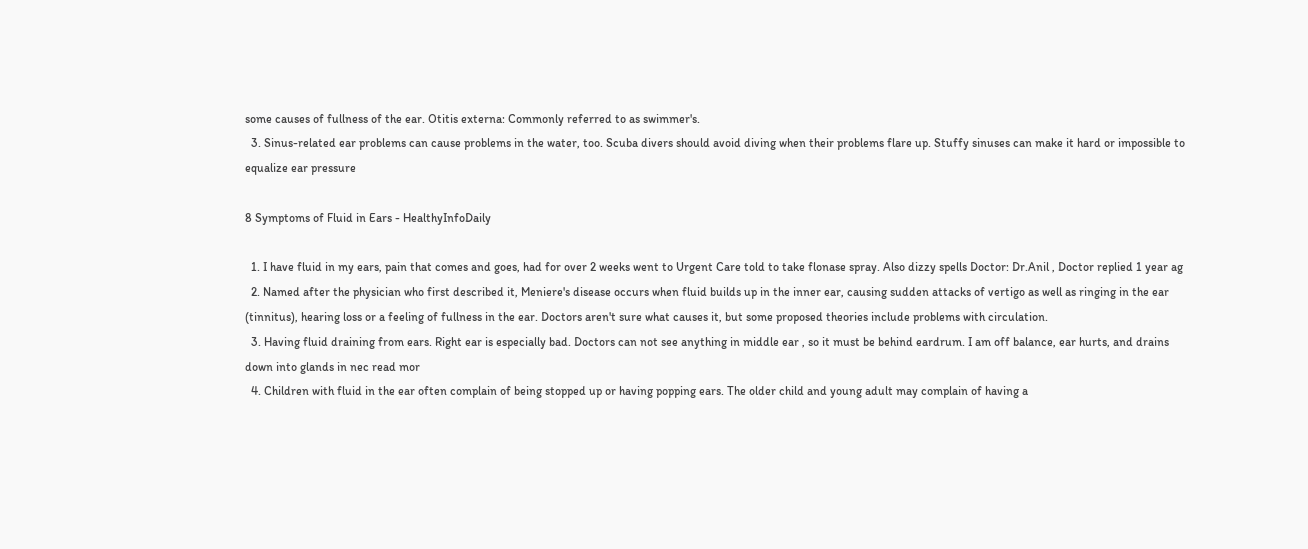some causes of fullness of the ear. Otitis externa: Commonly referred to as swimmer's.
  3. Sinus-related ear problems can cause problems in the water, too. Scuba divers should avoid diving when their problems flare up. Stuffy sinuses can make it hard or impossible to equalize ear pressure

8 Symptoms of Fluid in Ears - HealthyInfoDaily

  1. I have fluid in my ears, pain that comes and goes, had for over 2 weeks went to Urgent Care told to take flonase spray. Also dizzy spells Doctor: Dr.Anil , Doctor replied 1 year ag
  2. Named after the physician who first described it, Meniere's disease occurs when fluid builds up in the inner ear, causing sudden attacks of vertigo as well as ringing in the ear (tinnitus), hearing loss or a feeling of fullness in the ear. Doctors aren't sure what causes it, but some proposed theories include problems with circulation.
  3. Having fluid draining from ears. Right ear is especially bad. Doctors can not see anything in middle ear , so it must be behind eardrum. I am off balance, ear hurts, and drains down into glands in nec read mor
  4. Children with fluid in the ear often complain of being stopped up or having popping ears. The older child and young adult may complain of having a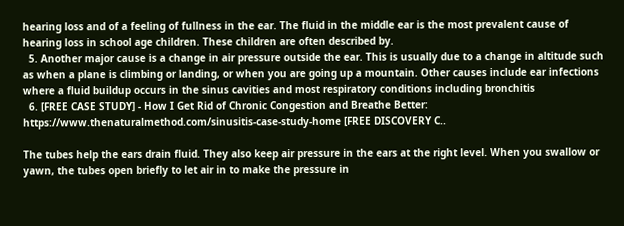hearing loss and of a feeling of fullness in the ear. The fluid in the middle ear is the most prevalent cause of hearing loss in school age children. These children are often described by.
  5. Another major cause is a change in air pressure outside the ear. This is usually due to a change in altitude such as when a plane is climbing or landing, or when you are going up a mountain. Other causes include ear infections where a fluid buildup occurs in the sinus cavities and most respiratory conditions including bronchitis
  6. [FREE CASE STUDY] - How I Get Rid of Chronic Congestion and Breathe Better: https://www.thenaturalmethod.com/sinusitis-case-study-home [FREE DISCOVERY C..

The tubes help the ears drain fluid. They also keep air pressure in the ears at the right level. When you swallow or yawn, the tubes open briefly to let air in to make the pressure in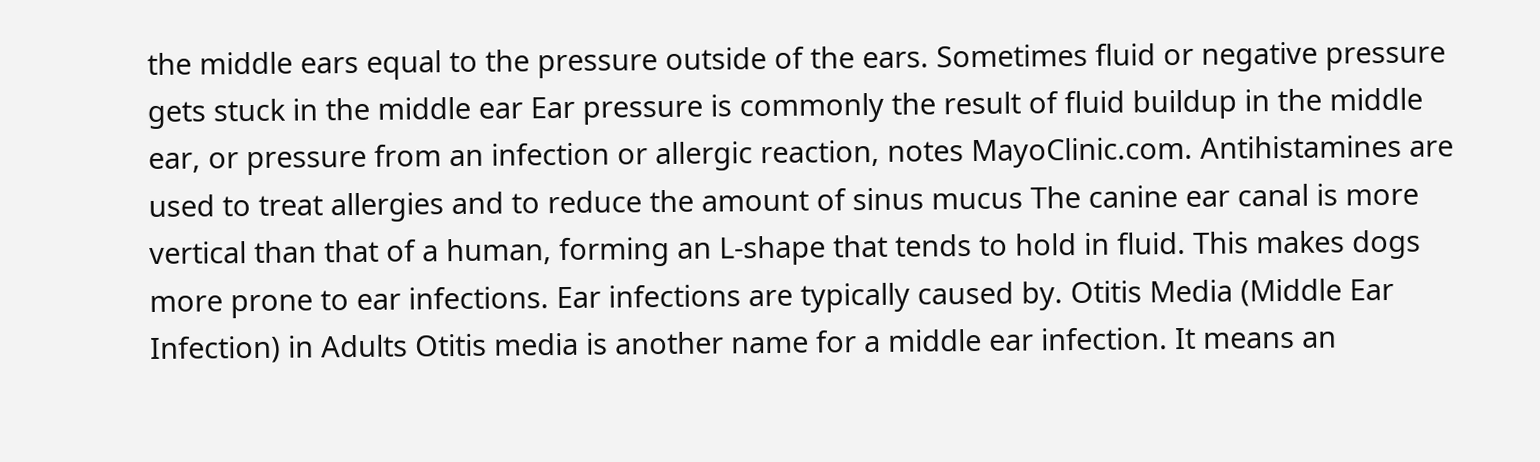the middle ears equal to the pressure outside of the ears. Sometimes fluid or negative pressure gets stuck in the middle ear Ear pressure is commonly the result of fluid buildup in the middle ear, or pressure from an infection or allergic reaction, notes MayoClinic.com. Antihistamines are used to treat allergies and to reduce the amount of sinus mucus The canine ear canal is more vertical than that of a human, forming an L-shape that tends to hold in fluid. This makes dogs more prone to ear infections. Ear infections are typically caused by. Otitis Media (Middle Ear Infection) in Adults Otitis media is another name for a middle ear infection. It means an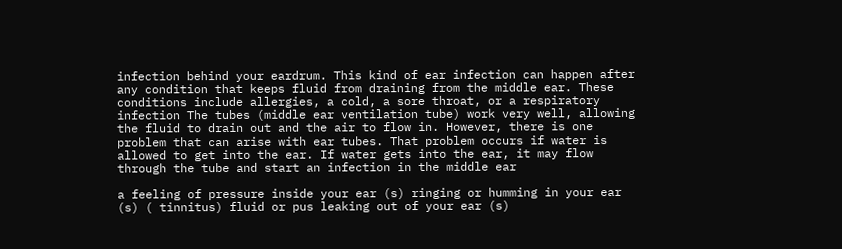infection behind your eardrum. This kind of ear infection can happen after any condition that keeps fluid from draining from the middle ear. These conditions include allergies, a cold, a sore throat, or a respiratory infection The tubes (middle ear ventilation tube) work very well, allowing the fluid to drain out and the air to flow in. However, there is one problem that can arise with ear tubes. That problem occurs if water is allowed to get into the ear. If water gets into the ear, it may flow through the tube and start an infection in the middle ear

a feeling of pressure inside your ear (s) ringing or humming in your ear (s) ( tinnitus) fluid or pus leaking out of your ear (s)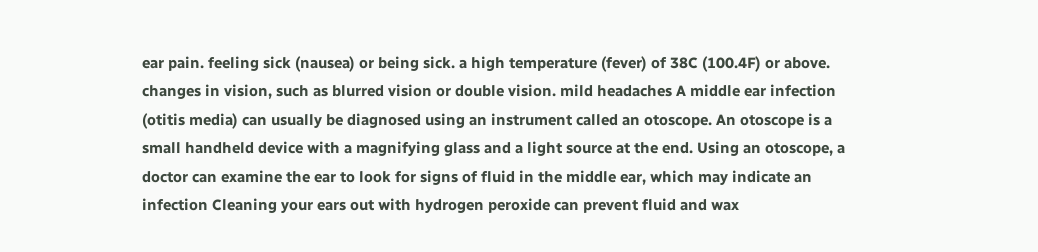ear pain. feeling sick (nausea) or being sick. a high temperature (fever) of 38C (100.4F) or above. changes in vision, such as blurred vision or double vision. mild headaches A middle ear infection (otitis media) can usually be diagnosed using an instrument called an otoscope. An otoscope is a small handheld device with a magnifying glass and a light source at the end. Using an otoscope, a doctor can examine the ear to look for signs of fluid in the middle ear, which may indicate an infection Cleaning your ears out with hydrogen peroxide can prevent fluid and wax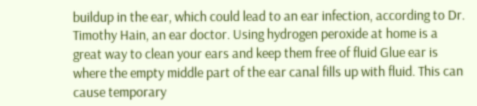buildup in the ear, which could lead to an ear infection, according to Dr. Timothy Hain, an ear doctor. Using hydrogen peroxide at home is a great way to clean your ears and keep them free of fluid Glue ear is where the empty middle part of the ear canal fills up with fluid. This can cause temporary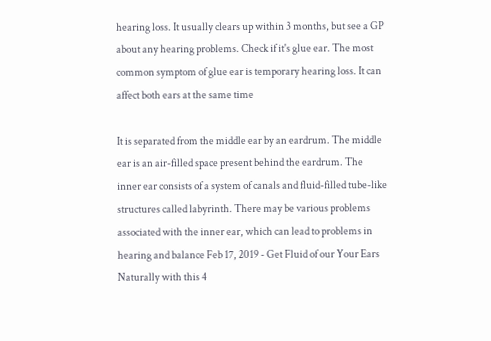hearing loss. It usually clears up within 3 months, but see a GP about any hearing problems. Check if it's glue ear. The most common symptom of glue ear is temporary hearing loss. It can affect both ears at the same time

It is separated from the middle ear by an eardrum. The middle ear is an air-filled space present behind the eardrum. The inner ear consists of a system of canals and fluid-filled tube-like structures called labyrinth. There may be various problems associated with the inner ear, which can lead to problems in hearing and balance Feb 17, 2019 - Get Fluid of our Your Ears Naturally with this 4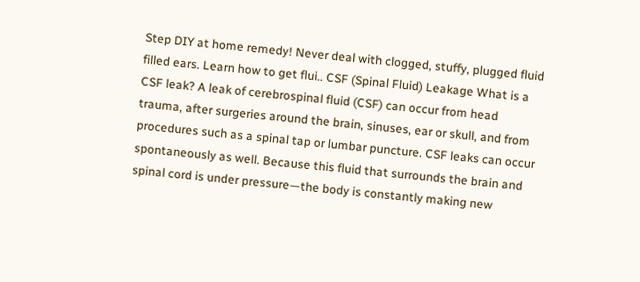Step DIY at home remedy! Never deal with clogged, stuffy, plugged fluid filled ears. Learn how to get flui.. CSF (Spinal Fluid) Leakage What is a CSF leak? A leak of cerebrospinal fluid (CSF) can occur from head trauma, after surgeries around the brain, sinuses, ear or skull, and from procedures such as a spinal tap or lumbar puncture. CSF leaks can occur spontaneously as well. Because this fluid that surrounds the brain and spinal cord is under pressure—the body is constantly making new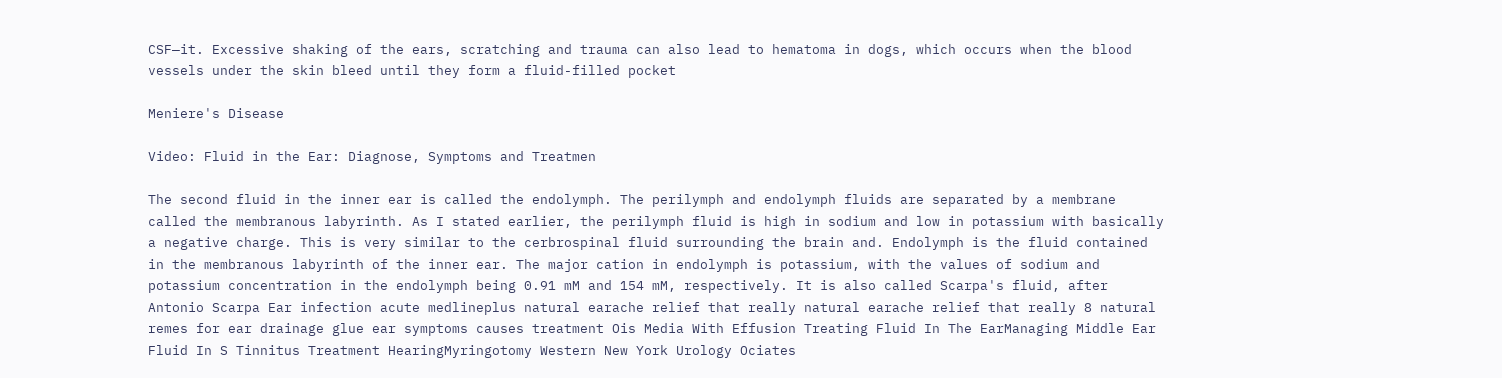CSF—it. Excessive shaking of the ears, scratching and trauma can also lead to hematoma in dogs, which occurs when the blood vessels under the skin bleed until they form a fluid-filled pocket

Meniere's Disease

Video: Fluid in the Ear: Diagnose, Symptoms and Treatmen

The second fluid in the inner ear is called the endolymph. The perilymph and endolymph fluids are separated by a membrane called the membranous labyrinth. As I stated earlier, the perilymph fluid is high in sodium and low in potassium with basically a negative charge. This is very similar to the cerbrospinal fluid surrounding the brain and. Endolymph is the fluid contained in the membranous labyrinth of the inner ear. The major cation in endolymph is potassium, with the values of sodium and potassium concentration in the endolymph being 0.91 mM and 154 mM, respectively. It is also called Scarpa's fluid, after Antonio Scarpa Ear infection acute medlineplus natural earache relief that really natural earache relief that really 8 natural remes for ear drainage glue ear symptoms causes treatment Ois Media With Effusion Treating Fluid In The EarManaging Middle Ear Fluid In S Tinnitus Treatment HearingMyringotomy Western New York Urology Ociates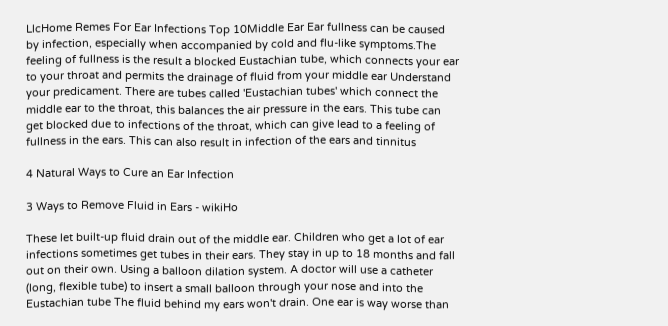LlcHome Remes For Ear Infections Top 10Middle Ear Ear fullness can be caused by infection, especially when accompanied by cold and flu-like symptoms.The feeling of fullness is the result a blocked Eustachian tube, which connects your ear to your throat and permits the drainage of fluid from your middle ear Understand your predicament. There are tubes called 'Eustachian tubes' which connect the middle ear to the throat, this balances the air pressure in the ears. This tube can get blocked due to infections of the throat, which can give lead to a feeling of fullness in the ears. This can also result in infection of the ears and tinnitus

4 Natural Ways to Cure an Ear Infection

3 Ways to Remove Fluid in Ears - wikiHo

These let built-up fluid drain out of the middle ear. Children who get a lot of ear infections sometimes get tubes in their ears. They stay in up to 18 months and fall out on their own. Using a balloon dilation system. A doctor will use a catheter (long, flexible tube) to insert a small balloon through your nose and into the Eustachian tube The fluid behind my ears won't drain. One ear is way worse than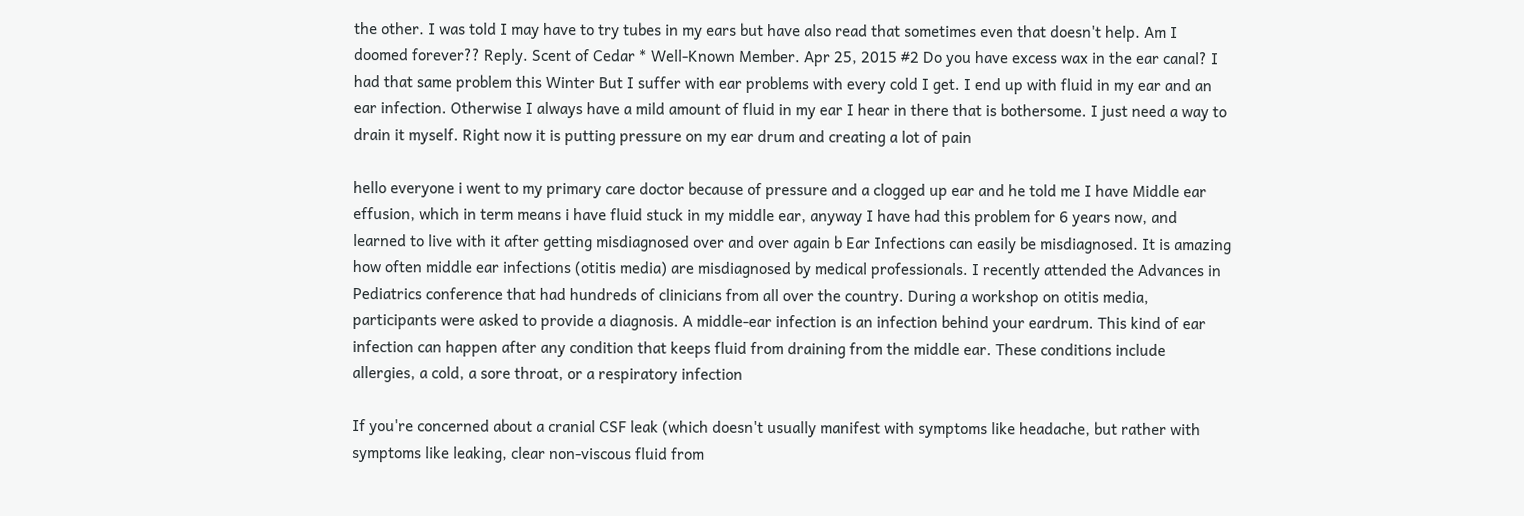the other. I was told I may have to try tubes in my ears but have also read that sometimes even that doesn't help. Am I doomed forever?? Reply. Scent of Cedar * Well-Known Member. Apr 25, 2015 #2 Do you have excess wax in the ear canal? I had that same problem this Winter But I suffer with ear problems with every cold I get. I end up with fluid in my ear and an ear infection. Otherwise I always have a mild amount of fluid in my ear I hear in there that is bothersome. I just need a way to drain it myself. Right now it is putting pressure on my ear drum and creating a lot of pain

hello everyone i went to my primary care doctor because of pressure and a clogged up ear and he told me I have Middle ear effusion, which in term means i have fluid stuck in my middle ear, anyway I have had this problem for 6 years now, and learned to live with it after getting misdiagnosed over and over again b Ear Infections can easily be misdiagnosed. It is amazing how often middle ear infections (otitis media) are misdiagnosed by medical professionals. I recently attended the Advances in Pediatrics conference that had hundreds of clinicians from all over the country. During a workshop on otitis media, participants were asked to provide a diagnosis. A middle-ear infection is an infection behind your eardrum. This kind of ear infection can happen after any condition that keeps fluid from draining from the middle ear. These conditions include allergies, a cold, a sore throat, or a respiratory infection

If you're concerned about a cranial CSF leak (which doesn't usually manifest with symptoms like headache, but rather with symptoms like leaking, clear non-viscous fluid from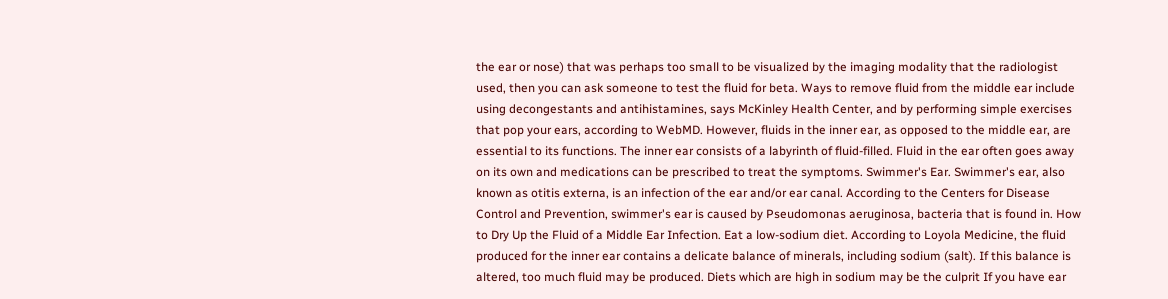the ear or nose) that was perhaps too small to be visualized by the imaging modality that the radiologist used, then you can ask someone to test the fluid for beta. Ways to remove fluid from the middle ear include using decongestants and antihistamines, says McKinley Health Center, and by performing simple exercises that pop your ears, according to WebMD. However, fluids in the inner ear, as opposed to the middle ear, are essential to its functions. The inner ear consists of a labyrinth of fluid-filled. Fluid in the ear often goes away on its own and medications can be prescribed to treat the symptoms. Swimmer's Ear. Swimmer's ear, also known as otitis externa, is an infection of the ear and/or ear canal. According to the Centers for Disease Control and Prevention, swimmer's ear is caused by Pseudomonas aeruginosa, bacteria that is found in. How to Dry Up the Fluid of a Middle Ear Infection. Eat a low-sodium diet. According to Loyola Medicine, the fluid produced for the inner ear contains a delicate balance of minerals, including sodium (salt). If this balance is altered, too much fluid may be produced. Diets which are high in sodium may be the culprit If you have ear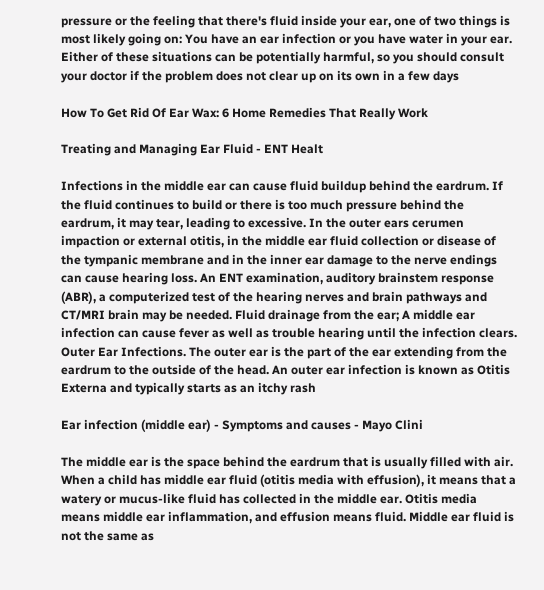pressure or the feeling that there's fluid inside your ear, one of two things is most likely going on: You have an ear infection or you have water in your ear. Either of these situations can be potentially harmful, so you should consult your doctor if the problem does not clear up on its own in a few days

How To Get Rid Of Ear Wax: 6 Home Remedies That Really Work

Treating and Managing Ear Fluid - ENT Healt

Infections in the middle ear can cause fluid buildup behind the eardrum. If the fluid continues to build or there is too much pressure behind the eardrum, it may tear, leading to excessive. In the outer ears cerumen impaction or external otitis, in the middle ear fluid collection or disease of the tympanic membrane and in the inner ear damage to the nerve endings can cause hearing loss. An ENT examination, auditory brainstem response (ABR), a computerized test of the hearing nerves and brain pathways and CT/MRI brain may be needed. Fluid drainage from the ear; A middle ear infection can cause fever as well as trouble hearing until the infection clears. Outer Ear Infections. The outer ear is the part of the ear extending from the eardrum to the outside of the head. An outer ear infection is known as Otitis Externa and typically starts as an itchy rash

Ear infection (middle ear) - Symptoms and causes - Mayo Clini

The middle ear is the space behind the eardrum that is usually filled with air. When a child has middle ear fluid (otitis media with effusion), it means that a watery or mucus-like fluid has collected in the middle ear. Otitis media means middle ear inflammation, and effusion means fluid. Middle ear fluid is not the same as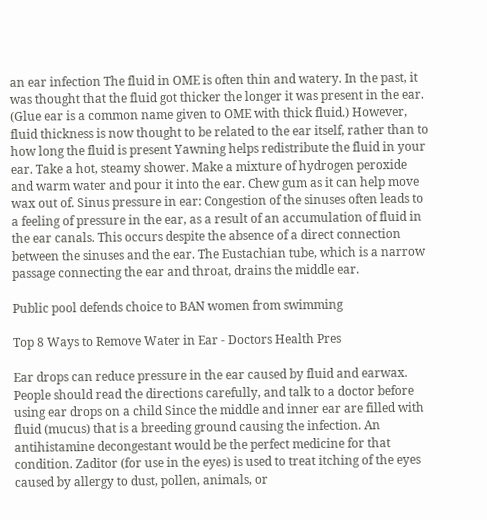an ear infection The fluid in OME is often thin and watery. In the past, it was thought that the fluid got thicker the longer it was present in the ear. (Glue ear is a common name given to OME with thick fluid.) However, fluid thickness is now thought to be related to the ear itself, rather than to how long the fluid is present Yawning helps redistribute the fluid in your ear. Take a hot, steamy shower. Make a mixture of hydrogen peroxide and warm water and pour it into the ear. Chew gum as it can help move wax out of. Sinus pressure in ear: Congestion of the sinuses often leads to a feeling of pressure in the ear, as a result of an accumulation of fluid in the ear canals. This occurs despite the absence of a direct connection between the sinuses and the ear. The Eustachian tube, which is a narrow passage connecting the ear and throat, drains the middle ear.

Public pool defends choice to BAN women from swimming

Top 8 Ways to Remove Water in Ear - Doctors Health Pres

Ear drops can reduce pressure in the ear caused by fluid and earwax. People should read the directions carefully, and talk to a doctor before using ear drops on a child Since the middle and inner ear are filled with fluid (mucus) that is a breeding ground causing the infection. An antihistamine decongestant would be the perfect medicine for that condition. Zaditor (for use in the eyes) is used to treat itching of the eyes caused by allergy to dust, pollen, animals, or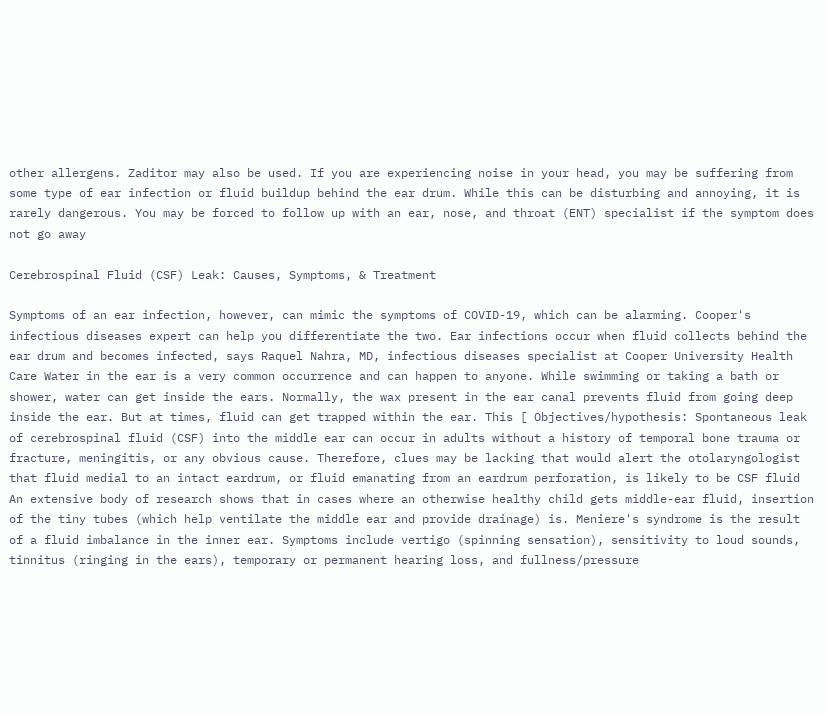other allergens. Zaditor may also be used. If you are experiencing noise in your head, you may be suffering from some type of ear infection or fluid buildup behind the ear drum. While this can be disturbing and annoying, it is rarely dangerous. You may be forced to follow up with an ear, nose, and throat (ENT) specialist if the symptom does not go away

Cerebrospinal Fluid (CSF) Leak: Causes, Symptoms, & Treatment

Symptoms of an ear infection, however, can mimic the symptoms of COVID-19, which can be alarming. Cooper's infectious diseases expert can help you differentiate the two. Ear infections occur when fluid collects behind the ear drum and becomes infected, says Raquel Nahra, MD, infectious diseases specialist at Cooper University Health Care Water in the ear is a very common occurrence and can happen to anyone. While swimming or taking a bath or shower, water can get inside the ears. Normally, the wax present in the ear canal prevents fluid from going deep inside the ear. But at times, fluid can get trapped within the ear. This [ Objectives/hypothesis: Spontaneous leak of cerebrospinal fluid (CSF) into the middle ear can occur in adults without a history of temporal bone trauma or fracture, meningitis, or any obvious cause. Therefore, clues may be lacking that would alert the otolaryngologist that fluid medial to an intact eardrum, or fluid emanating from an eardrum perforation, is likely to be CSF fluid An extensive body of research shows that in cases where an otherwise healthy child gets middle-ear fluid, insertion of the tiny tubes (which help ventilate the middle ear and provide drainage) is. Meniere's syndrome is the result of a fluid imbalance in the inner ear. Symptoms include vertigo (spinning sensation), sensitivity to loud sounds, tinnitus (ringing in the ears), temporary or permanent hearing loss, and fullness/pressure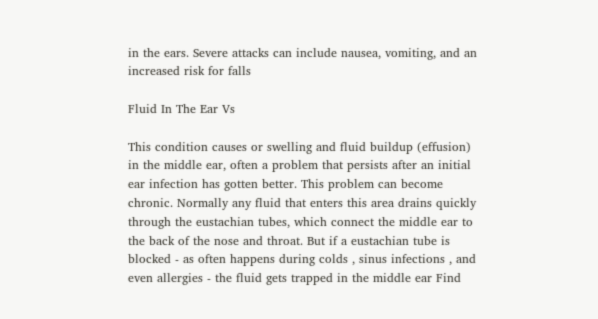in the ears. Severe attacks can include nausea, vomiting, and an increased risk for falls

Fluid In The Ear Vs

This condition causes or swelling and fluid buildup (effusion) in the middle ear, often a problem that persists after an initial ear infection has gotten better. This problem can become chronic. Normally any fluid that enters this area drains quickly through the eustachian tubes, which connect the middle ear to the back of the nose and throat. But if a eustachian tube is blocked - as often happens during colds , sinus infections , and even allergies - the fluid gets trapped in the middle ear Find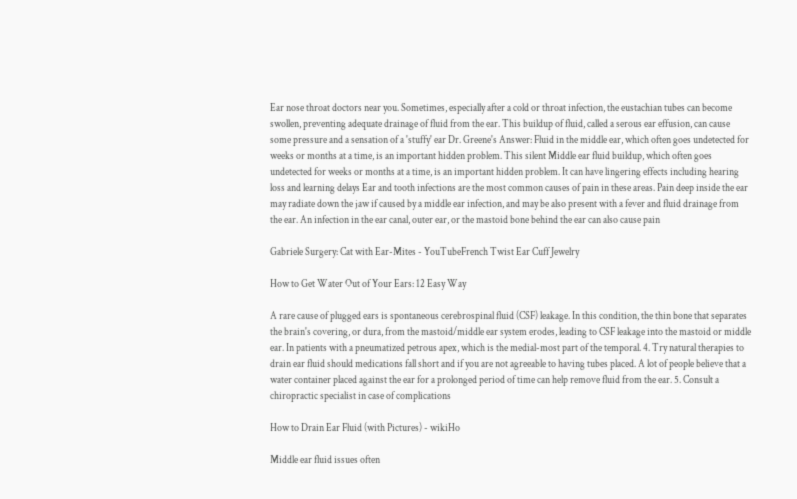Ear nose throat doctors near you. Sometimes, especially after a cold or throat infection, the eustachian tubes can become swollen, preventing adequate drainage of fluid from the ear. This buildup of fluid, called a serous ear effusion, can cause some pressure and a sensation of a 'stuffy' ear Dr. Greene's Answer: Fluid in the middle ear, which often goes undetected for weeks or months at a time, is an important hidden problem. This silent Middle ear fluid buildup, which often goes undetected for weeks or months at a time, is an important hidden problem. It can have lingering effects including hearing loss and learning delays Ear and tooth infections are the most common causes of pain in these areas. Pain deep inside the ear may radiate down the jaw if caused by a middle ear infection, and may be also present with a fever and fluid drainage from the ear. An infection in the ear canal, outer ear, or the mastoid bone behind the ear can also cause pain

Gabriele Surgery: Cat with Ear-Mites - YouTubeFrench Twist Ear Cuff Jewelry

How to Get Water Out of Your Ears: 12 Easy Way

A rare cause of plugged ears is spontaneous cerebrospinal fluid (CSF) leakage. In this condition, the thin bone that separates the brain's covering, or dura, from the mastoid/middle ear system erodes, leading to CSF leakage into the mastoid or middle ear. In patients with a pneumatized petrous apex, which is the medial-most part of the temporal. 4. Try natural therapies to drain ear fluid should medications fall short and if you are not agreeable to having tubes placed. A lot of people believe that a water container placed against the ear for a prolonged period of time can help remove fluid from the ear. 5. Consult a chiropractic specialist in case of complications

How to Drain Ear Fluid (with Pictures) - wikiHo

Middle ear fluid issues often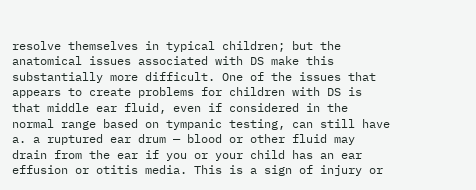resolve themselves in typical children; but the anatomical issues associated with DS make this substantially more difficult. One of the issues that appears to create problems for children with DS is that middle ear fluid, even if considered in the normal range based on tympanic testing, can still have a. a ruptured ear drum — blood or other fluid may drain from the ear if you or your child has an ear effusion or otitis media. This is a sign of injury or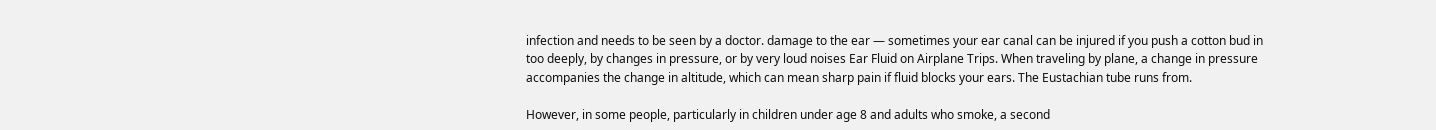infection and needs to be seen by a doctor. damage to the ear — sometimes your ear canal can be injured if you push a cotton bud in too deeply, by changes in pressure, or by very loud noises Ear Fluid on Airplane Trips. When traveling by plane, a change in pressure accompanies the change in altitude, which can mean sharp pain if fluid blocks your ears. The Eustachian tube runs from.

However, in some people, particularly in children under age 8 and adults who smoke, a second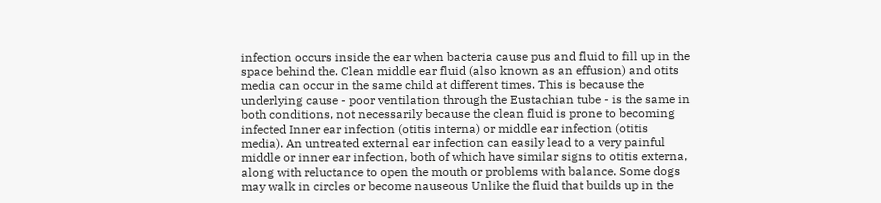infection occurs inside the ear when bacteria cause pus and fluid to fill up in the space behind the. Clean middle ear fluid (also known as an effusion) and otits media can occur in the same child at different times. This is because the underlying cause - poor ventilation through the Eustachian tube - is the same in both conditions, not necessarily because the clean fluid is prone to becoming infected Inner ear infection (otitis interna) or middle ear infection (otitis media). An untreated external ear infection can easily lead to a very painful middle or inner ear infection, both of which have similar signs to otitis externa, along with reluctance to open the mouth or problems with balance. Some dogs may walk in circles or become nauseous Unlike the fluid that builds up in the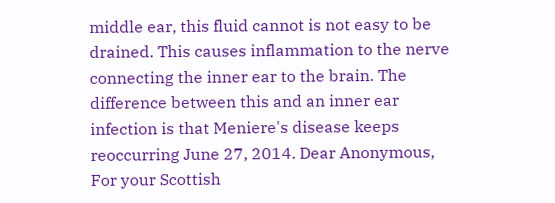middle ear, this fluid cannot is not easy to be drained. This causes inflammation to the nerve connecting the inner ear to the brain. The difference between this and an inner ear infection is that Meniere's disease keeps reoccurring June 27, 2014. Dear Anonymous, For your Scottish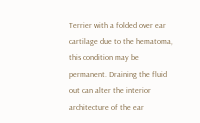Terrier with a folded over ear cartilage due to the hematoma, this condition may be permanent. Draining the fluid out can alter the interior architecture of the ear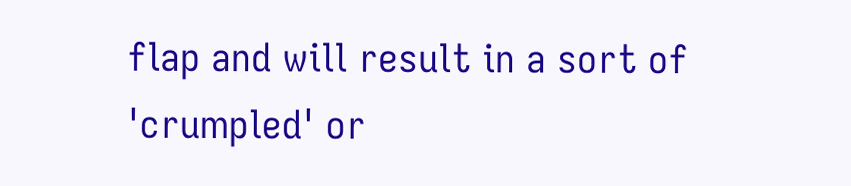flap and will result in a sort of 'crumpled' or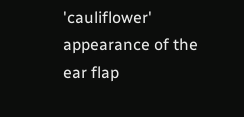'cauliflower' appearance of the ear flap